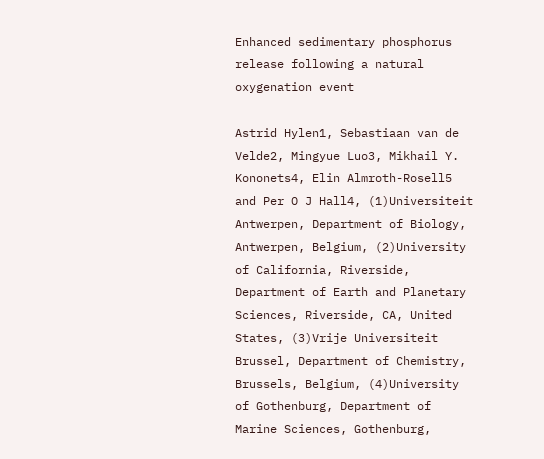Enhanced sedimentary phosphorus release following a natural oxygenation event

Astrid Hylen1, Sebastiaan van de Velde2, Mingyue Luo3, Mikhail Y. Kononets4, Elin Almroth-Rosell5 and Per O J Hall4, (1)Universiteit Antwerpen, Department of Biology, Antwerpen, Belgium, (2)University of California, Riverside, Department of Earth and Planetary Sciences, Riverside, CA, United States, (3)Vrije Universiteit Brussel, Department of Chemistry, Brussels, Belgium, (4)University of Gothenburg, Department of Marine Sciences, Gothenburg,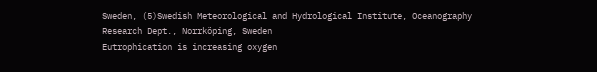Sweden, (5)Swedish Meteorological and Hydrological Institute, Oceanography Research Dept., Norrköping, Sweden
Eutrophication is increasing oxygen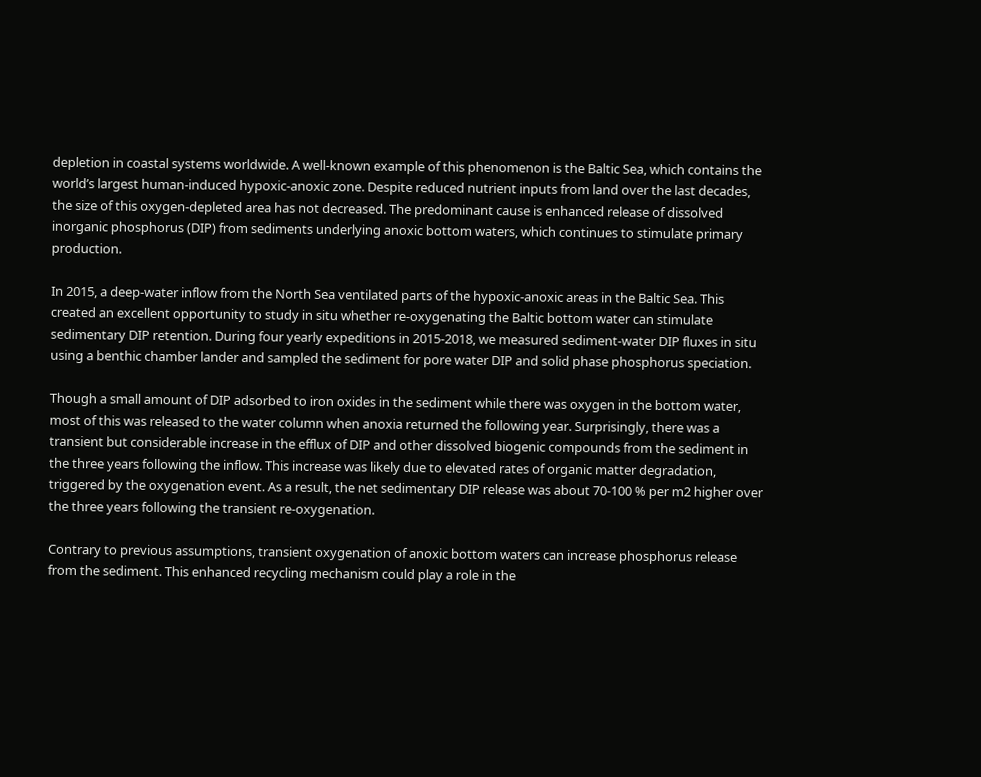depletion in coastal systems worldwide. A well-known example of this phenomenon is the Baltic Sea, which contains the world’s largest human-induced hypoxic-anoxic zone. Despite reduced nutrient inputs from land over the last decades, the size of this oxygen-depleted area has not decreased. The predominant cause is enhanced release of dissolved inorganic phosphorus (DIP) from sediments underlying anoxic bottom waters, which continues to stimulate primary production.

In 2015, a deep-water inflow from the North Sea ventilated parts of the hypoxic-anoxic areas in the Baltic Sea. This created an excellent opportunity to study in situ whether re-oxygenating the Baltic bottom water can stimulate sedimentary DIP retention. During four yearly expeditions in 2015-2018, we measured sediment-water DIP fluxes in situ using a benthic chamber lander and sampled the sediment for pore water DIP and solid phase phosphorus speciation.

Though a small amount of DIP adsorbed to iron oxides in the sediment while there was oxygen in the bottom water, most of this was released to the water column when anoxia returned the following year. Surprisingly, there was a transient but considerable increase in the efflux of DIP and other dissolved biogenic compounds from the sediment in the three years following the inflow. This increase was likely due to elevated rates of organic matter degradation, triggered by the oxygenation event. As a result, the net sedimentary DIP release was about 70-100 % per m2 higher over the three years following the transient re-oxygenation.

Contrary to previous assumptions, transient oxygenation of anoxic bottom waters can increase phosphorus release from the sediment. This enhanced recycling mechanism could play a role in the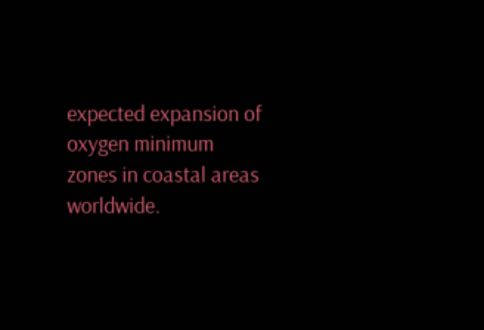expected expansion of oxygen minimum zones in coastal areas worldwide.